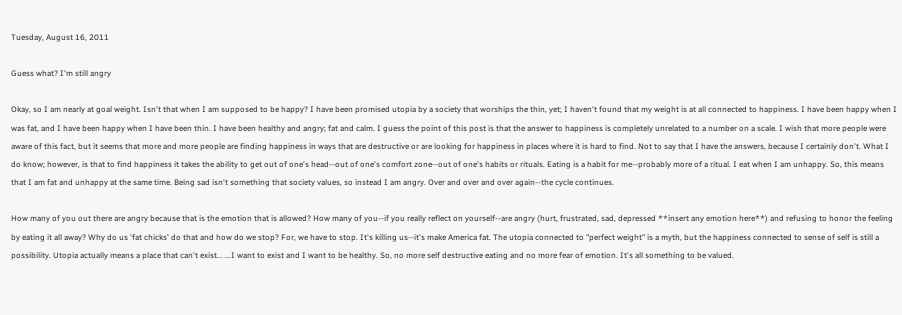Tuesday, August 16, 2011

Guess what? I'm still angry

Okay, so I am nearly at goal weight. Isn't that when I am supposed to be happy? I have been promised utopia by a society that worships the thin, yet; I haven't found that my weight is at all connected to happiness. I have been happy when I was fat, and I have been happy when I have been thin. I have been healthy and angry; fat and calm. I guess the point of this post is that the answer to happiness is completely unrelated to a number on a scale. I wish that more people were aware of this fact, but it seems that more and more people are finding happiness in ways that are destructive or are looking for happiness in places where it is hard to find. Not to say that I have the answers, because I certainly don't. What I do know; however, is that to find happiness it takes the ability to get out of one's head--out of one's comfort zone--out of one's habits or rituals. Eating is a habit for me--probably more of a ritual. I eat when I am unhappy. So, this means that I am fat and unhappy at the same time. Being sad isn't something that society values, so instead I am angry. Over and over and over again--the cycle continues.

How many of you out there are angry because that is the emotion that is allowed? How many of you--if you really reflect on yourself--are angry (hurt, frustrated, sad, depressed **insert any emotion here**) and refusing to honor the feeling by eating it all away? Why do us 'fat chicks' do that and how do we stop? For, we have to stop. It's killing us--it's make America fat. The utopia connected to "perfect weight" is a myth, but the happiness connected to sense of self is still a possibility. Utopia actually means a place that can't exist... ...I want to exist and I want to be healthy. So, no more self destructive eating and no more fear of emotion. It's all something to be valued.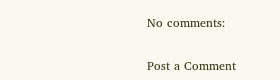No comments:

Post a Comment